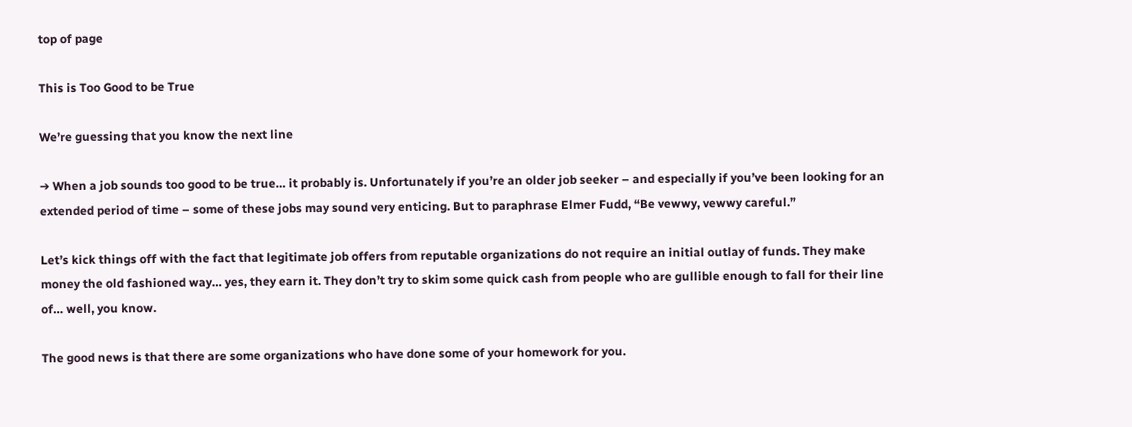top of page

This is Too Good to be True

We’re guessing that you know the next line

➔ When a job sounds too good to be true… it probably is. Unfortunately if you’re an older job seeker – and especially if you’ve been looking for an extended period of time – some of these jobs may sound very enticing. But to paraphrase Elmer Fudd, “Be vewwy, vewwy careful.”

Let’s kick things off with the fact that legitimate job offers from reputable organizations do not require an initial outlay of funds. They make money the old fashioned way… yes, they earn it. They don’t try to skim some quick cash from people who are gullible enough to fall for their line of… well, you know.

The good news is that there are some organizations who have done some of your homework for you.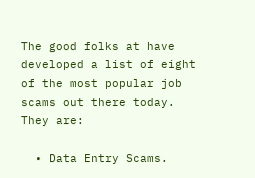The good folks at have developed a list of eight of the most popular job scams out there today. They are:

  • Data Entry Scams.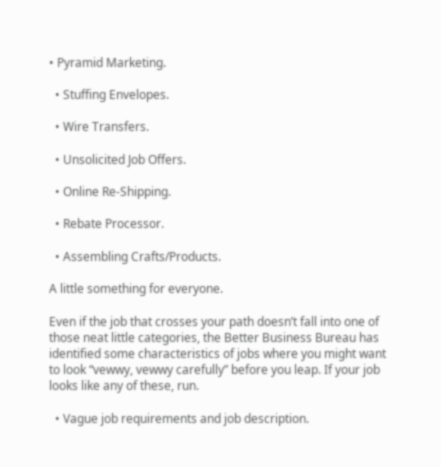• Pyramid Marketing.

  • Stuffing Envelopes.

  • Wire Transfers.

  • Unsolicited Job Offers.

  • Online Re-Shipping.

  • Rebate Processor.

  • Assembling Crafts/Products.

A little something for everyone.

Even if the job that crosses your path doesn’t fall into one of those neat little categories, the Better Business Bureau has identified some characteristics of jobs where you might want to look “vewwy, vewwy carefully” before you leap. If your job looks like any of these, run.

  • Vague job requirements and job description.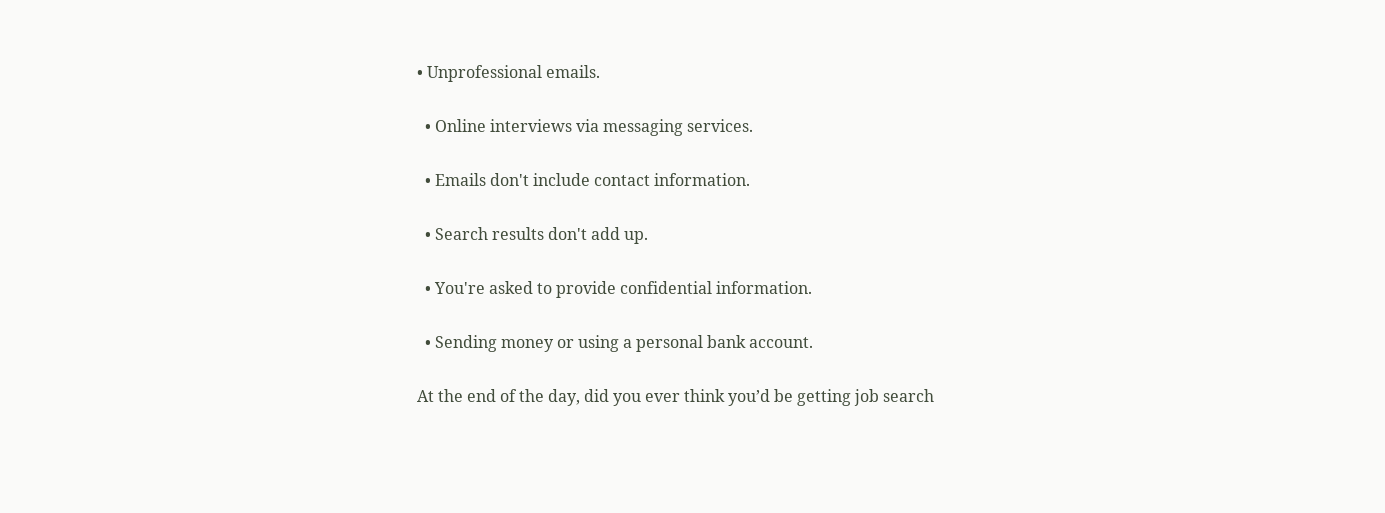• Unprofessional emails.

  • Online interviews via messaging services.

  • Emails don't include contact information.

  • Search results don't add up.

  • You're asked to provide confidential information.

  • Sending money or using a personal bank account.

At the end of the day, did you ever think you’d be getting job search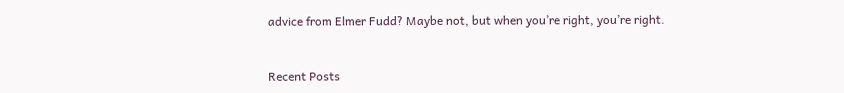advice from Elmer Fudd? Maybe not, but when you’re right, you’re right.


Recent Posts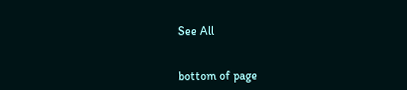See All


bottom of page